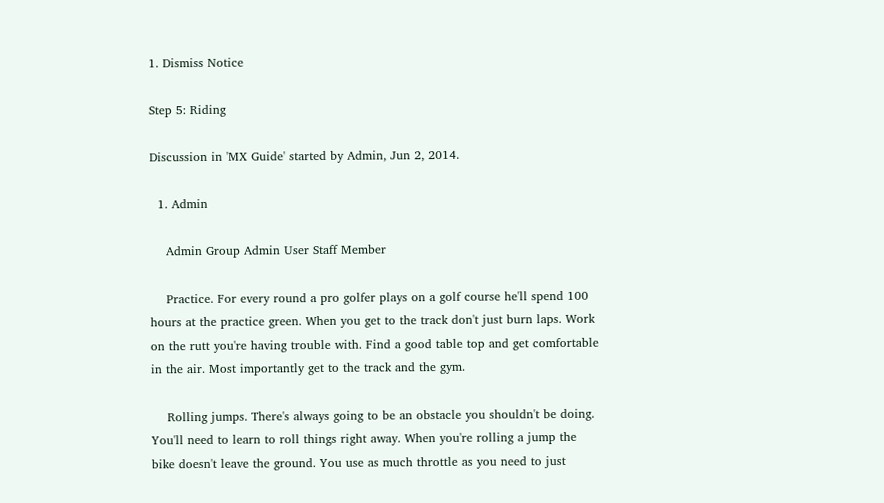1. Dismiss Notice

Step 5: Riding

Discussion in 'MX Guide' started by Admin, Jun 2, 2014.

  1. Admin

    Admin Group Admin User Staff Member

    Practice. For every round a pro golfer plays on a golf course he'll spend 100 hours at the practice green. When you get to the track don't just burn laps. Work on the rutt you're having trouble with. Find a good table top and get comfortable in the air. Most importantly get to the track and the gym.

    Rolling jumps. There's always going to be an obstacle you shouldn't be doing. You'll need to learn to roll things right away. When you're rolling a jump the bike doesn't leave the ground. You use as much throttle as you need to just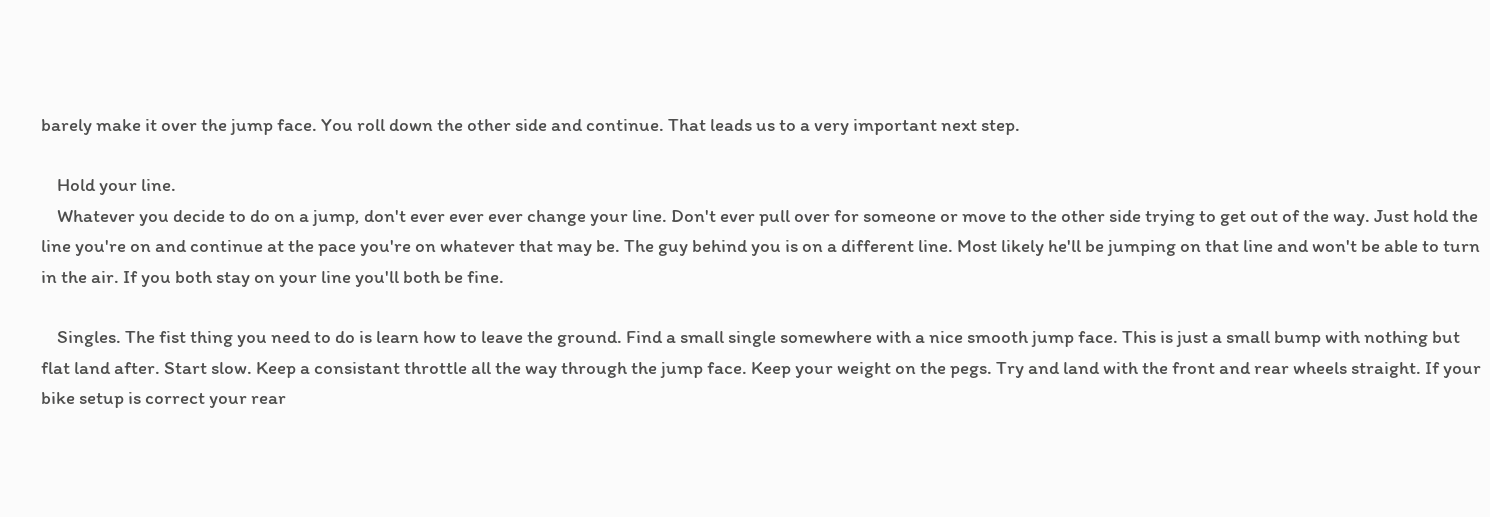barely make it over the jump face. You roll down the other side and continue. That leads us to a very important next step.

    Hold your line.
    Whatever you decide to do on a jump, don't ever ever ever change your line. Don't ever pull over for someone or move to the other side trying to get out of the way. Just hold the line you're on and continue at the pace you're on whatever that may be. The guy behind you is on a different line. Most likely he'll be jumping on that line and won't be able to turn in the air. If you both stay on your line you'll both be fine.

    Singles. The fist thing you need to do is learn how to leave the ground. Find a small single somewhere with a nice smooth jump face. This is just a small bump with nothing but flat land after. Start slow. Keep a consistant throttle all the way through the jump face. Keep your weight on the pegs. Try and land with the front and rear wheels straight. If your bike setup is correct your rear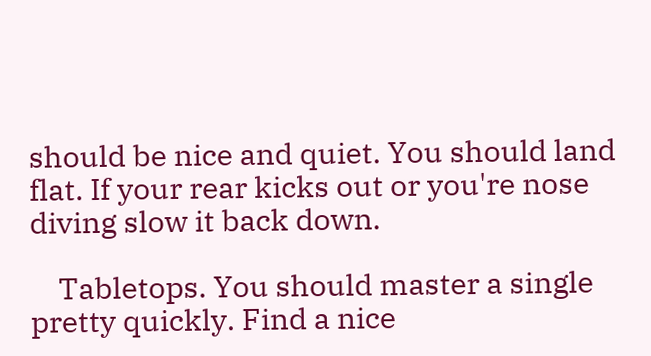should be nice and quiet. You should land flat. If your rear kicks out or you're nose diving slow it back down.

    Tabletops. You should master a single pretty quickly. Find a nice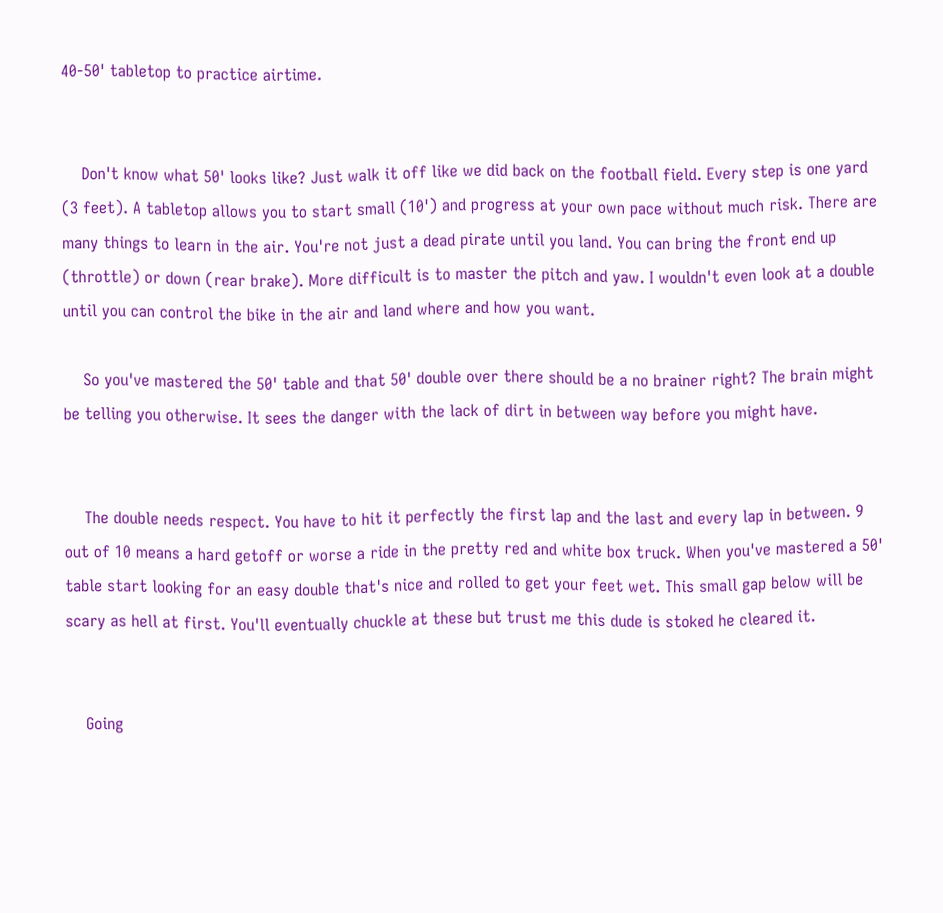40-50' tabletop to practice airtime.


    Don't know what 50' looks like? Just walk it off like we did back on the football field. Every step is one yard (3 feet). A tabletop allows you to start small (10') and progress at your own pace without much risk. There are many things to learn in the air. You're not just a dead pirate until you land. You can bring the front end up (throttle) or down (rear brake). More difficult is to master the pitch and yaw. I wouldn't even look at a double until you can control the bike in the air and land where and how you want.

    So you've mastered the 50' table and that 50' double over there should be a no brainer right? The brain might be telling you otherwise. It sees the danger with the lack of dirt in between way before you might have.


    The double needs respect. You have to hit it perfectly the first lap and the last and every lap in between. 9 out of 10 means a hard getoff or worse a ride in the pretty red and white box truck. When you've mastered a 50' table start looking for an easy double that's nice and rolled to get your feet wet. This small gap below will be scary as hell at first. You'll eventually chuckle at these but trust me this dude is stoked he cleared it.


    Going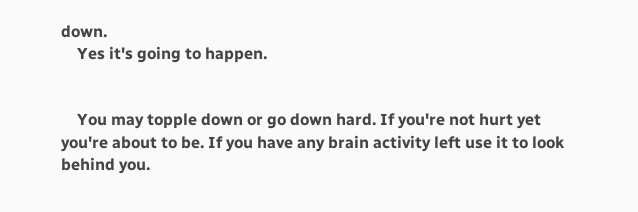down.
    Yes it's going to happen.


    You may topple down or go down hard. If you're not hurt yet you're about to be. If you have any brain activity left use it to look behind you.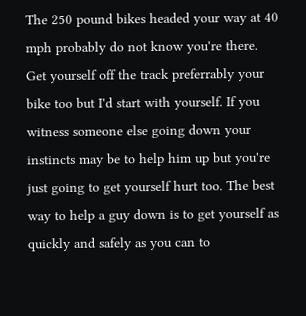The 250 pound bikes headed your way at 40 mph probably do not know you're there. Get yourself off the track preferrably your bike too but I'd start with yourself. If you witness someone else going down your instincts may be to help him up but you're just going to get yourself hurt too. The best way to help a guy down is to get yourself as quickly and safely as you can to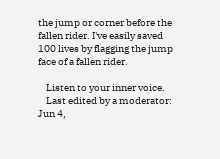the jump or corner before the fallen rider. I've easily saved 100 lives by flagging the jump face of a fallen rider.

    Listen to your inner voice.
    Last edited by a moderator: Jun 4,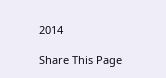2014

Share This Page